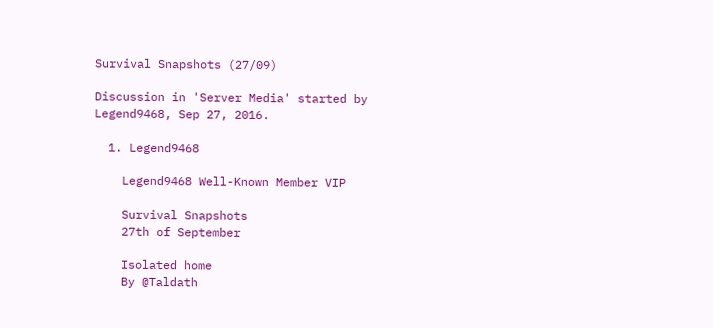Survival Snapshots (27/09)

Discussion in 'Server Media' started by Legend9468, Sep 27, 2016.

  1. Legend9468

    Legend9468 Well-Known Member VIP

    Survival Snapshots
    27th of September

    Isolated home
    By @Taldath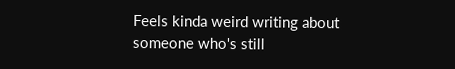Feels kinda weird writing about someone who's still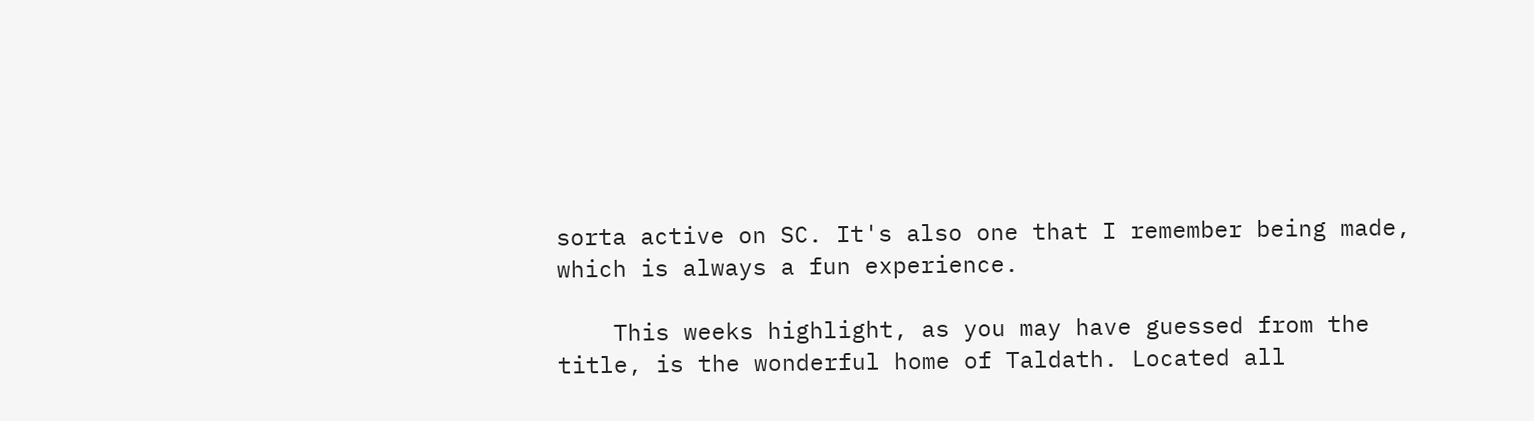sorta active on SC. It's also one that I remember being made, which is always a fun experience.

    This weeks highlight, as you may have guessed from the title, is the wonderful home of Taldath. Located all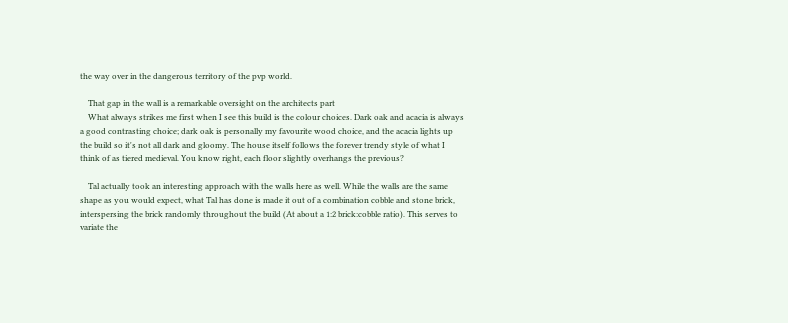the way over in the dangerous territory of the pvp world.

    That gap in the wall is a remarkable oversight on the architects part
    What always strikes me first when I see this build is the colour choices. Dark oak and acacia is always a good contrasting choice; dark oak is personally my favourite wood choice, and the acacia lights up the build so it's not all dark and gloomy. The house itself follows the forever trendy style of what I think of as tiered medieval. You know right, each floor slightly overhangs the previous?

    Tal actually took an interesting approach with the walls here as well. While the walls are the same shape as you would expect, what Tal has done is made it out of a combination cobble and stone brick, interspersing the brick randomly throughout the build (At about a 1:2 brick:cobble ratio). This serves to variate the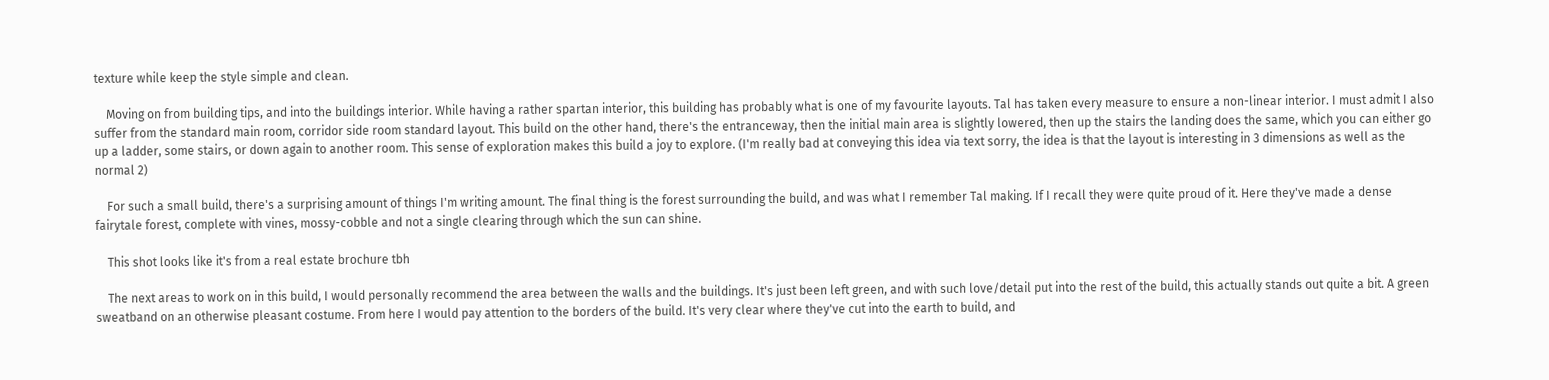texture while keep the style simple and clean.

    Moving on from building tips, and into the buildings interior. While having a rather spartan interior, this building has probably what is one of my favourite layouts. Tal has taken every measure to ensure a non-linear interior. I must admit I also suffer from the standard main room, corridor side room standard layout. This build on the other hand, there's the entranceway, then the initial main area is slightly lowered, then up the stairs the landing does the same, which you can either go up a ladder, some stairs, or down again to another room. This sense of exploration makes this build a joy to explore. (I'm really bad at conveying this idea via text sorry, the idea is that the layout is interesting in 3 dimensions as well as the normal 2)

    For such a small build, there's a surprising amount of things I'm writing amount. The final thing is the forest surrounding the build, and was what I remember Tal making. If I recall they were quite proud of it. Here they've made a dense fairytale forest, complete with vines, mossy-cobble and not a single clearing through which the sun can shine.

    This shot looks like it's from a real estate brochure tbh

    The next areas to work on in this build, I would personally recommend the area between the walls and the buildings. It's just been left green, and with such love/detail put into the rest of the build, this actually stands out quite a bit. A green sweatband on an otherwise pleasant costume. From here I would pay attention to the borders of the build. It's very clear where they've cut into the earth to build, and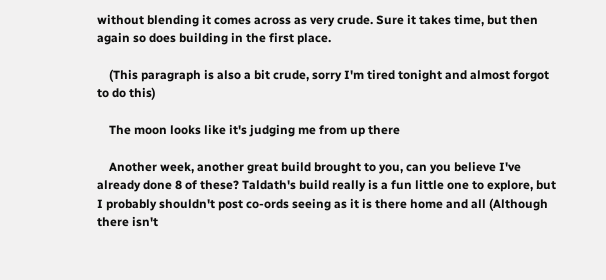without blending it comes across as very crude. Sure it takes time, but then again so does building in the first place.

    (This paragraph is also a bit crude, sorry I'm tired tonight and almost forgot to do this)

    The moon looks like it's judging me from up there

    Another week, another great build brought to you, can you believe I've already done 8 of these? Taldath's build really is a fun little one to explore, but I probably shouldn't post co-ords seeing as it is there home and all (Although there isn't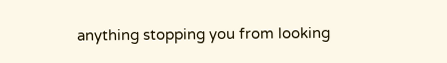anything stopping you from looking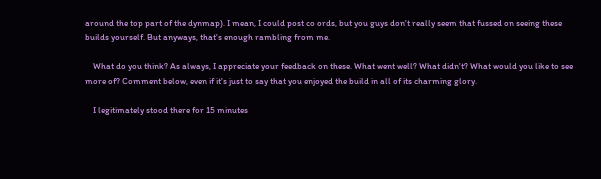around the top part of the dynmap). I mean, I could post co ords, but you guys don't really seem that fussed on seeing these builds yourself. But anyways, that's enough rambling from me.

    What do you think? As always, I appreciate your feedback on these. What went well? What didn't? What would you like to see more of? Comment below, even if it's just to say that you enjoyed the build in all of its charming glory.

    I legitimately stood there for 15 minutes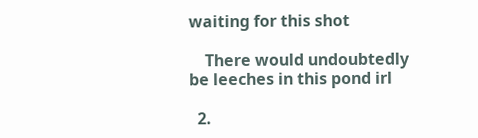waiting for this shot

    There would undoubtedly be leeches in this pond irl

  2.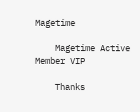Magetime

    Magetime Active Member VIP

    Thanks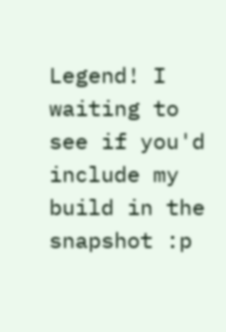Legend! I waiting to see if you'd include my build in the snapshot :p